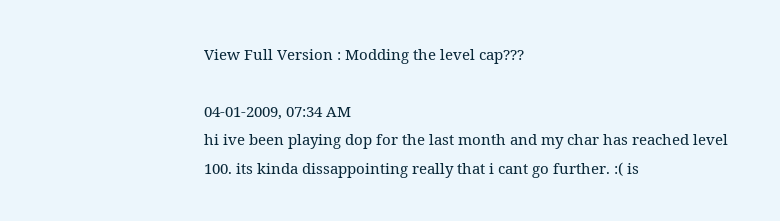View Full Version : Modding the level cap???

04-01-2009, 07:34 AM
hi ive been playing dop for the last month and my char has reached level 100. its kinda dissappointing really that i cant go further. :( is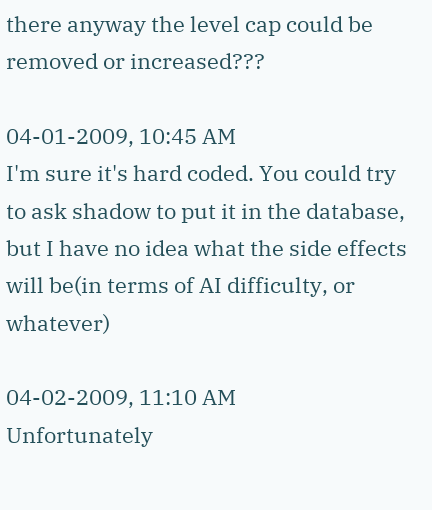there anyway the level cap could be removed or increased???

04-01-2009, 10:45 AM
I'm sure it's hard coded. You could try to ask shadow to put it in the database, but I have no idea what the side effects will be(in terms of AI difficulty, or whatever)

04-02-2009, 11:10 AM
Unfortunately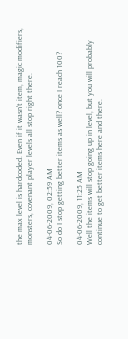the max level is hardcoded. Even if it wasn't item, magic modifiers, monsters, covenant player levels all stop right there.

04-06-2009, 02:59 AM
So do I stop getting better items as well? once I reach 100?

04-06-2009, 11:25 AM
Well the items will stop going up in level, but you will probably continue to get better items here and there.